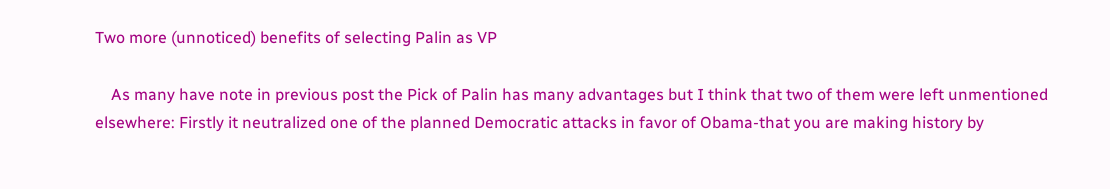Two more (unnoticed) benefits of selecting Palin as VP

    As many have note in previous post the Pick of Palin has many advantages but I think that two of them were left unmentioned elsewhere: Firstly it neutralized one of the planned Democratic attacks in favor of Obama-that you are making history by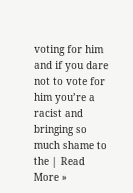voting for him and if you dare not to vote for him you’re a racist and bringing so much shame to the | Read More »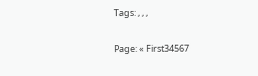Tags: , , ,

Page: « First34567